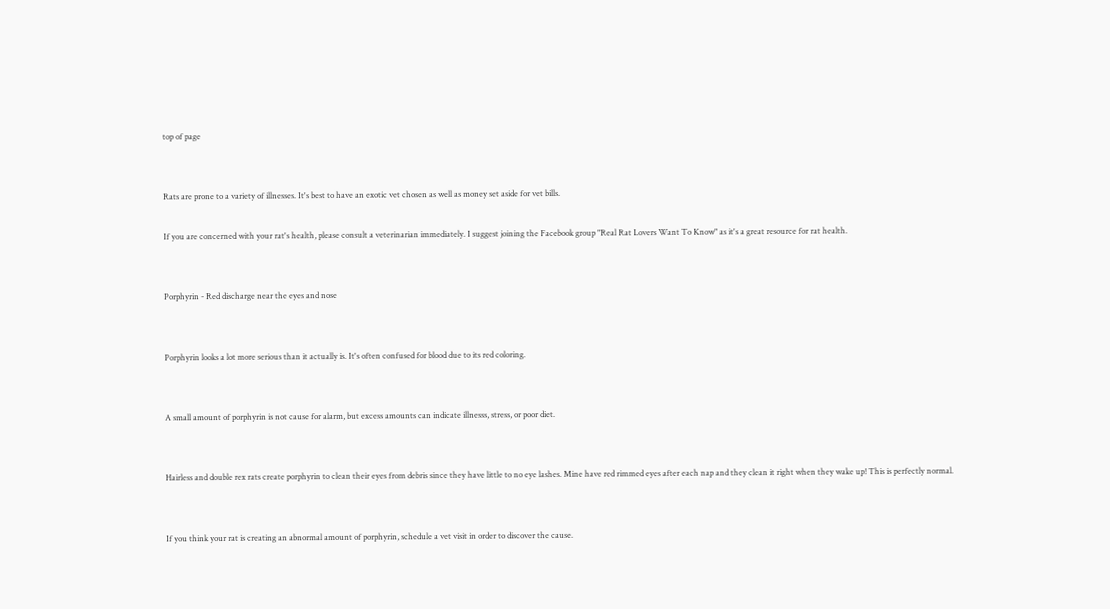top of page


Rats are prone to a variety of illnesses. It's best to have an exotic vet chosen as well as money set aside for vet bills.

If you are concerned with your rat's health, please consult a veterinarian immediately. I suggest joining the Facebook group "Real Rat Lovers Want To Know" as it's a great resource for rat health.


Porphyrin - Red discharge near the eyes and nose


Porphyrin looks a lot more serious than it actually is. It's often confused for blood due to its red coloring.


A small amount of porphyrin is not cause for alarm, but excess amounts can indicate illnesss, stress, or poor diet.


Hairless and double rex rats create porphyrin to clean their eyes from debris since they have little to no eye lashes. Mine have red rimmed eyes after each nap and they clean it right when they wake up! This is perfectly normal.


If you think your rat is creating an abnormal amount of porphyrin, schedule a vet visit in order to discover the cause.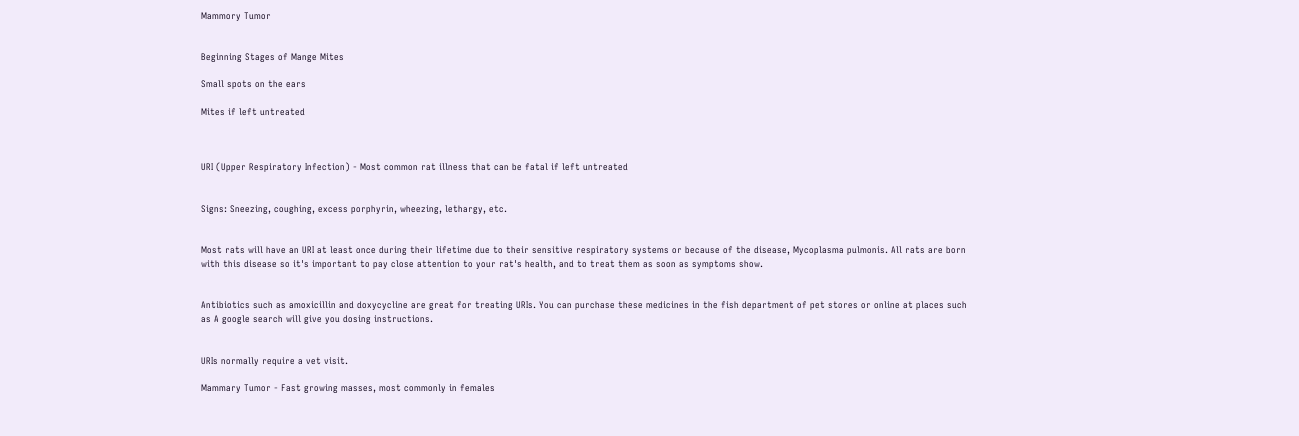Mammory Tumor


Beginning Stages of Mange Mites

Small spots on the ears

Mites if left untreated



URI (Upper Respiratory Infection) - Most common rat illness that can be fatal if left untreated


Signs: Sneezing, coughing, excess porphyrin, wheezing, lethargy, etc.


Most rats will have an URI at least once during their lifetime due to their sensitive respiratory systems or because of the disease, Mycoplasma pulmonis. All rats are born with this disease so it's important to pay close attention to your rat's health, and to treat them as soon as symptoms show.


Antibiotics such as amoxicillin and doxycycline are great for treating URIs. You can purchase these medicines in the fish department of pet stores or online at places such as A google search will give you dosing instructions.


URIs normally require a vet visit.

Mammary Tumor - Fast growing masses, most commonly in females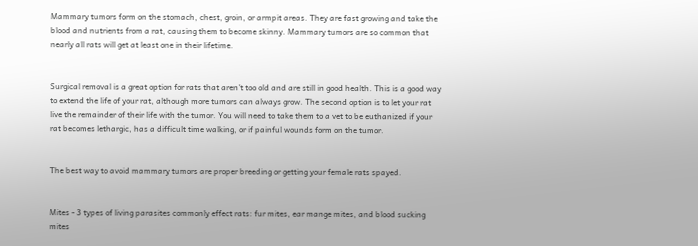Mammary tumors form on the stomach, chest, groin, or armpit areas. They are fast growing and take the blood and nutrients from a rat, causing them to become skinny. Mammary tumors are so common that nearly all rats will get at least one in their lifetime.


Surgical removal is a great option for rats that aren't too old and are still in good health. This is a good way to extend the life of your rat, although more tumors can always grow. The second option is to let your rat live the remainder of their life with the tumor. You will need to take them to a vet to be euthanized if your rat becomes lethargic, has a difficult time walking, or if painful wounds form on the tumor.


The best way to avoid mammary tumors are proper breeding or getting your female rats spayed.


Mites - 3 types of living parasites commonly effect rats: fur mites, ear mange mites, and blood sucking mites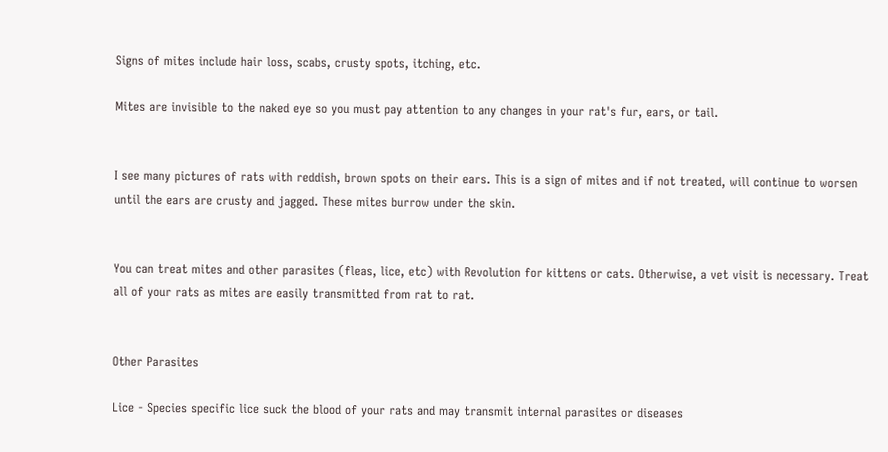Signs of mites include hair loss, scabs, crusty spots, itching, etc.

Mites are invisible to the naked eye so you must pay attention to any changes in your rat's fur, ears, or tail.


I see many pictures of rats with reddish, brown spots on their ears. This is a sign of mites and if not treated, will continue to worsen until the ears are crusty and jagged. These mites burrow under the skin.


You can treat mites and other parasites (fleas, lice, etc) with Revolution for kittens or cats. Otherwise, a vet visit is necessary. Treat all of your rats as mites are easily transmitted from rat to rat.


Other Parasites

Lice - Species specific lice suck the blood of your rats and may transmit internal parasites or diseases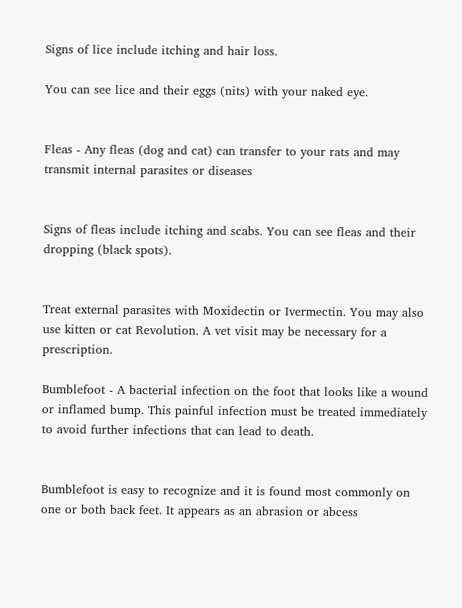Signs of lice include itching and hair loss.

You can see lice and their eggs (nits) with your naked eye.


Fleas - Any fleas (dog and cat) can transfer to your rats and may transmit internal parasites or diseases


Signs of fleas include itching and scabs. You can see fleas and their dropping (black spots).


Treat external parasites with Moxidectin or Ivermectin. You may also use kitten or cat Revolution. A vet visit may be necessary for a prescription.

Bumblefoot - A bacterial infection on the foot that looks like a wound or inflamed bump. This painful infection must be treated immediately to avoid further infections that can lead to death.


Bumblefoot is easy to recognize and it is found most commonly on one or both back feet. It appears as an abrasion or abcess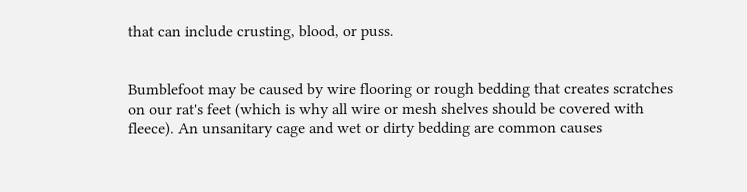that can include crusting, blood, or puss.


Bumblefoot may be caused by wire flooring or rough bedding that creates scratches on our rat's feet (which is why all wire or mesh shelves should be covered with fleece). An unsanitary cage and wet or dirty bedding are common causes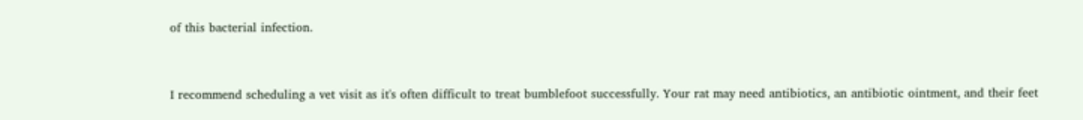of this bacterial infection.


I recommend scheduling a vet visit as it's often difficult to treat bumblefoot successfully. Your rat may need antibiotics, an antibiotic ointment, and their feet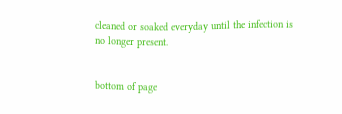cleaned or soaked everyday until the infection is no longer present.


bottom of page